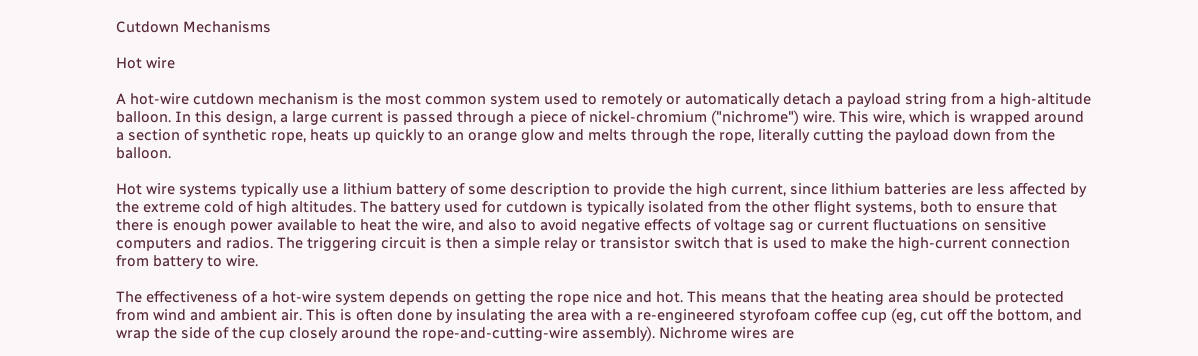Cutdown Mechanisms

Hot wire

A hot-wire cutdown mechanism is the most common system used to remotely or automatically detach a payload string from a high-altitude balloon. In this design, a large current is passed through a piece of nickel-chromium ("nichrome") wire. This wire, which is wrapped around a section of synthetic rope, heats up quickly to an orange glow and melts through the rope, literally cutting the payload down from the balloon.

Hot wire systems typically use a lithium battery of some description to provide the high current, since lithium batteries are less affected by the extreme cold of high altitudes. The battery used for cutdown is typically isolated from the other flight systems, both to ensure that there is enough power available to heat the wire, and also to avoid negative effects of voltage sag or current fluctuations on sensitive computers and radios. The triggering circuit is then a simple relay or transistor switch that is used to make the high-current connection from battery to wire.

The effectiveness of a hot-wire system depends on getting the rope nice and hot. This means that the heating area should be protected from wind and ambient air. This is often done by insulating the area with a re-engineered styrofoam coffee cup (eg, cut off the bottom, and wrap the side of the cup closely around the rope-and-cutting-wire assembly). Nichrome wires are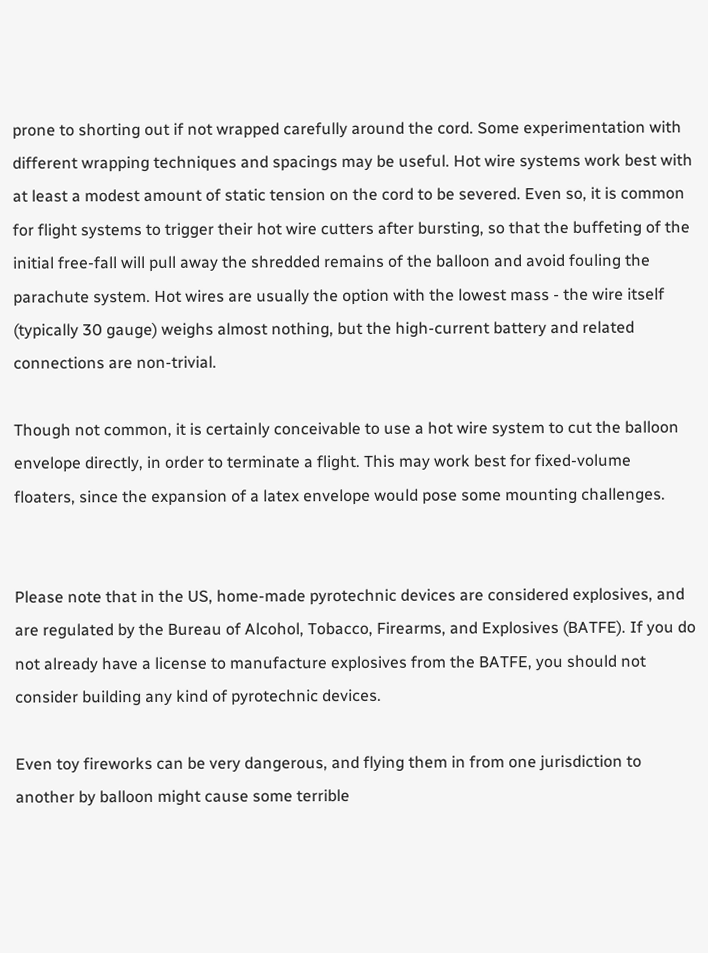prone to shorting out if not wrapped carefully around the cord. Some experimentation with different wrapping techniques and spacings may be useful. Hot wire systems work best with at least a modest amount of static tension on the cord to be severed. Even so, it is common for flight systems to trigger their hot wire cutters after bursting, so that the buffeting of the initial free-fall will pull away the shredded remains of the balloon and avoid fouling the parachute system. Hot wires are usually the option with the lowest mass - the wire itself (typically 30 gauge) weighs almost nothing, but the high-current battery and related connections are non-trivial.

Though not common, it is certainly conceivable to use a hot wire system to cut the balloon envelope directly, in order to terminate a flight. This may work best for fixed-volume floaters, since the expansion of a latex envelope would pose some mounting challenges.


Please note that in the US, home-made pyrotechnic devices are considered explosives, and are regulated by the Bureau of Alcohol, Tobacco, Firearms, and Explosives (BATFE). If you do not already have a license to manufacture explosives from the BATFE, you should not consider building any kind of pyrotechnic devices.

Even toy fireworks can be very dangerous, and flying them in from one jurisdiction to another by balloon might cause some terrible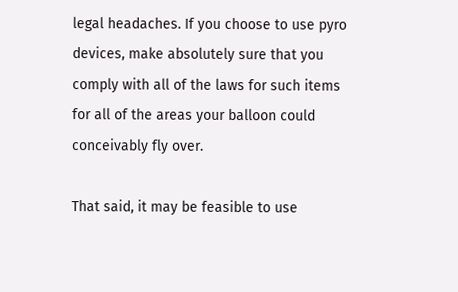legal headaches. If you choose to use pyro devices, make absolutely sure that you comply with all of the laws for such items for all of the areas your balloon could conceivably fly over.

That said, it may be feasible to use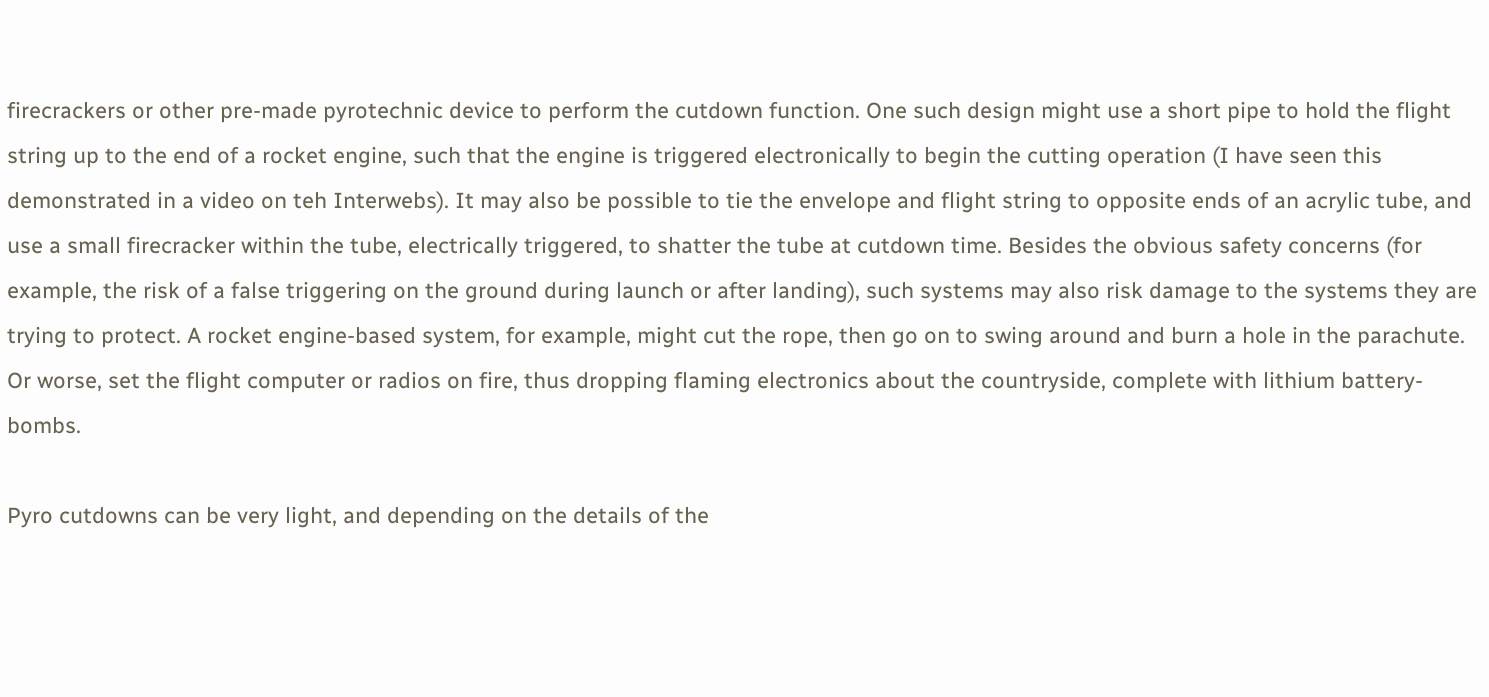firecrackers or other pre-made pyrotechnic device to perform the cutdown function. One such design might use a short pipe to hold the flight string up to the end of a rocket engine, such that the engine is triggered electronically to begin the cutting operation (I have seen this demonstrated in a video on teh Interwebs). It may also be possible to tie the envelope and flight string to opposite ends of an acrylic tube, and use a small firecracker within the tube, electrically triggered, to shatter the tube at cutdown time. Besides the obvious safety concerns (for example, the risk of a false triggering on the ground during launch or after landing), such systems may also risk damage to the systems they are trying to protect. A rocket engine-based system, for example, might cut the rope, then go on to swing around and burn a hole in the parachute. Or worse, set the flight computer or radios on fire, thus dropping flaming electronics about the countryside, complete with lithium battery-bombs.

Pyro cutdowns can be very light, and depending on the details of the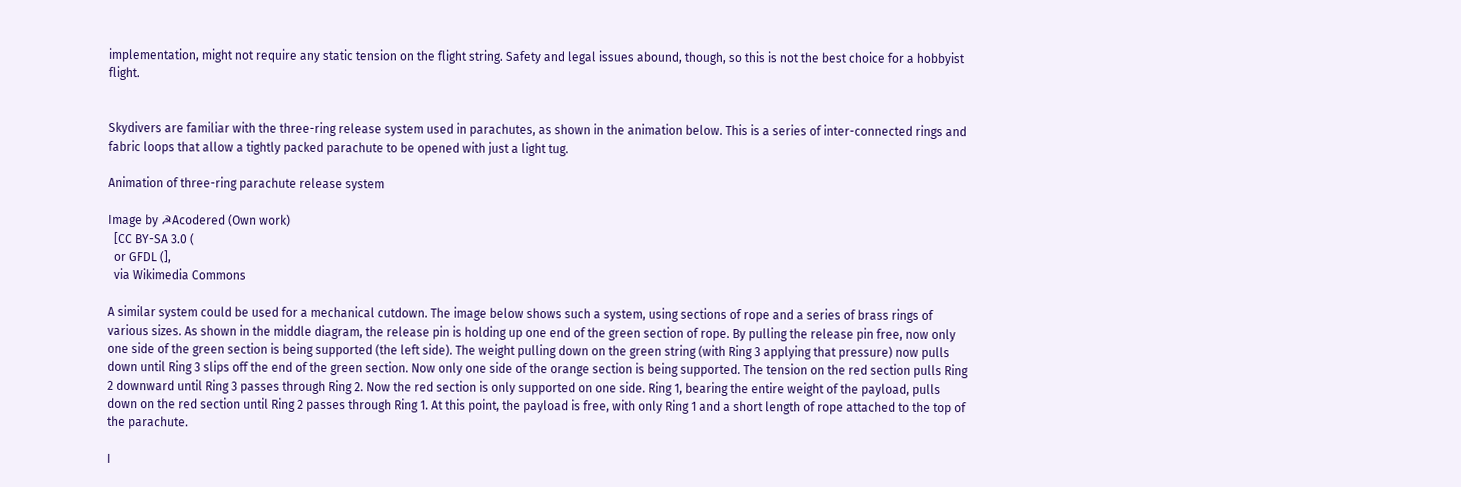implementation, might not require any static tension on the flight string. Safety and legal issues abound, though, so this is not the best choice for a hobbyist flight.


Skydivers are familiar with the three-ring release system used in parachutes, as shown in the animation below. This is a series of inter-connected rings and fabric loops that allow a tightly packed parachute to be opened with just a light tug.

Animation of three-ring parachute release system

Image by ☭Acodered (Own work)
  [CC BY-SA 3.0 (
  or GFDL (],
  via Wikimedia Commons

A similar system could be used for a mechanical cutdown. The image below shows such a system, using sections of rope and a series of brass rings of various sizes. As shown in the middle diagram, the release pin is holding up one end of the green section of rope. By pulling the release pin free, now only one side of the green section is being supported (the left side). The weight pulling down on the green string (with Ring 3 applying that pressure) now pulls down until Ring 3 slips off the end of the green section. Now only one side of the orange section is being supported. The tension on the red section pulls Ring 2 downward until Ring 3 passes through Ring 2. Now the red section is only supported on one side. Ring 1, bearing the entire weight of the payload, pulls down on the red section until Ring 2 passes through Ring 1. At this point, the payload is free, with only Ring 1 and a short length of rope attached to the top of the parachute.

I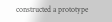constructed a prototype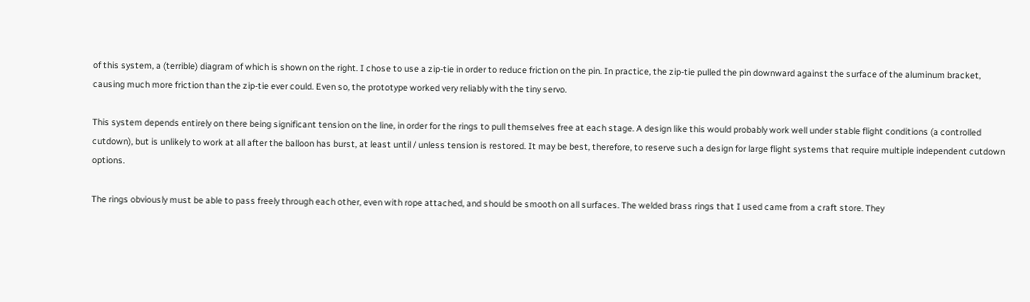of this system, a (terrible) diagram of which is shown on the right. I chose to use a zip-tie in order to reduce friction on the pin. In practice, the zip-tie pulled the pin downward against the surface of the aluminum bracket, causing much more friction than the zip-tie ever could. Even so, the prototype worked very reliably with the tiny servo.

This system depends entirely on there being significant tension on the line, in order for the rings to pull themselves free at each stage. A design like this would probably work well under stable flight conditions (a controlled cutdown), but is unlikely to work at all after the balloon has burst, at least until / unless tension is restored. It may be best, therefore, to reserve such a design for large flight systems that require multiple independent cutdown options.

The rings obviously must be able to pass freely through each other, even with rope attached, and should be smooth on all surfaces. The welded brass rings that I used came from a craft store. They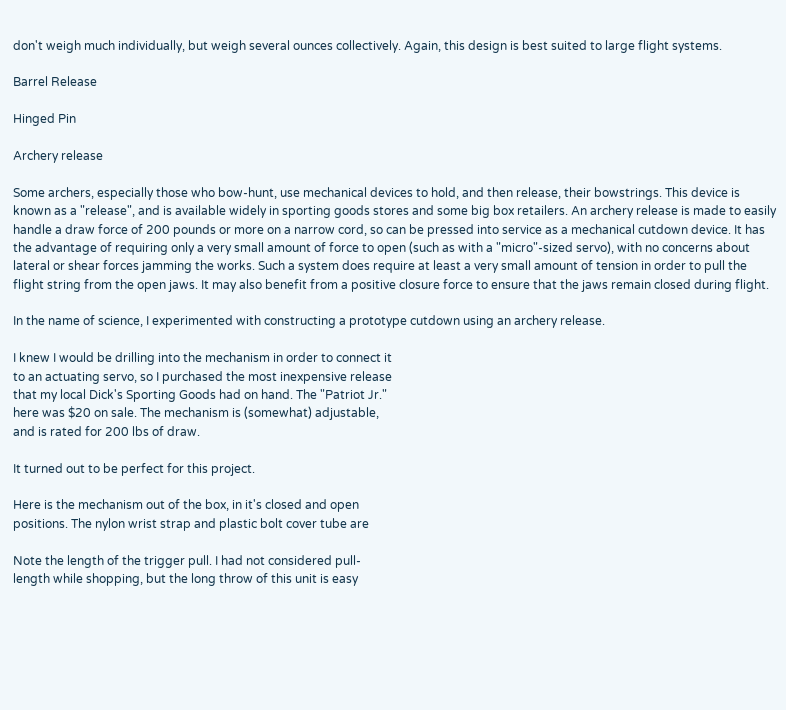don't weigh much individually, but weigh several ounces collectively. Again, this design is best suited to large flight systems.

Barrel Release

Hinged Pin

Archery release

Some archers, especially those who bow-hunt, use mechanical devices to hold, and then release, their bowstrings. This device is known as a "release", and is available widely in sporting goods stores and some big box retailers. An archery release is made to easily handle a draw force of 200 pounds or more on a narrow cord, so can be pressed into service as a mechanical cutdown device. It has the advantage of requiring only a very small amount of force to open (such as with a "micro"-sized servo), with no concerns about lateral or shear forces jamming the works. Such a system does require at least a very small amount of tension in order to pull the flight string from the open jaws. It may also benefit from a positive closure force to ensure that the jaws remain closed during flight.

In the name of science, I experimented with constructing a prototype cutdown using an archery release.

I knew I would be drilling into the mechanism in order to connect it
to an actuating servo, so I purchased the most inexpensive release
that my local Dick's Sporting Goods had on hand. The "Patriot Jr."
here was $20 on sale. The mechanism is (somewhat) adjustable,
and is rated for 200 lbs of draw.

It turned out to be perfect for this project.

Here is the mechanism out of the box, in it's closed and open
positions. The nylon wrist strap and plastic bolt cover tube are

Note the length of the trigger pull. I had not considered pull-
length while shopping, but the long throw of this unit is easy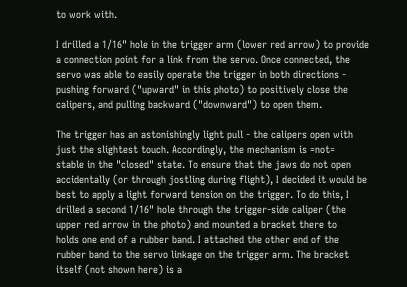to work with.

I drilled a 1/16" hole in the trigger arm (lower red arrow) to provide
a connection point for a link from the servo. Once connected, the
servo was able to easily operate the trigger in both directions -
pushing forward ("upward" in this photo) to positively close the
calipers, and pulling backward ("downward") to open them.

The trigger has an astonishingly light pull - the calipers open with
just the slightest touch. Accordingly, the mechanism is =not=
stable in the "closed" state. To ensure that the jaws do not open
accidentally (or through jostling during flight), I decided it would be
best to apply a light forward tension on the trigger. To do this, I
drilled a second 1/16" hole through the trigger-side caliper (the
upper red arrow in the photo) and mounted a bracket there to
holds one end of a rubber band. I attached the other end of the
rubber band to the servo linkage on the trigger arm. The bracket
itself (not shown here) is a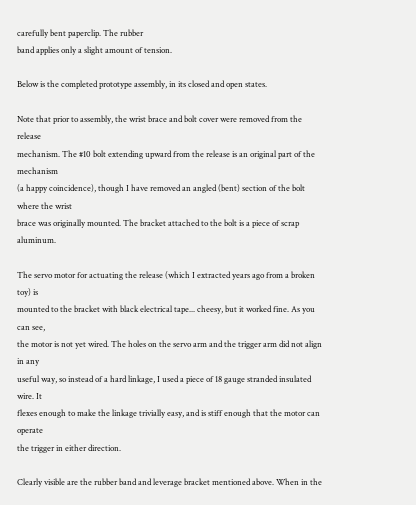carefully bent paperclip. The rubber
band applies only a slight amount of tension.

Below is the completed prototype assembly, in its closed and open states.

Note that prior to assembly, the wrist brace and bolt cover were removed from the release
mechanism. The #10 bolt extending upward from the release is an original part of the mechanism
(a happy coincidence), though I have removed an angled (bent) section of the bolt where the wrist
brace was originally mounted. The bracket attached to the bolt is a piece of scrap aluminum.

The servo motor for actuating the release (which I extracted years ago from a broken toy) is
mounted to the bracket with black electrical tape... cheesy, but it worked fine. As you can see,
the motor is not yet wired. The holes on the servo arm and the trigger arm did not align in any
useful way, so instead of a hard linkage, I used a piece of 18 gauge stranded insulated wire. It
flexes enough to make the linkage trivially easy, and is stiff enough that the motor can operate
the trigger in either direction.

Clearly visible are the rubber band and leverage bracket mentioned above. When in the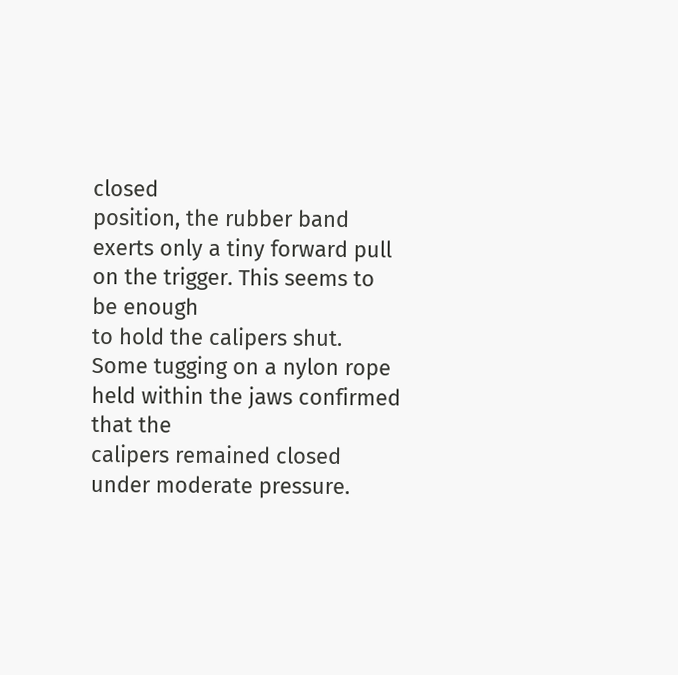closed
position, the rubber band exerts only a tiny forward pull on the trigger. This seems to be enough
to hold the calipers shut. Some tugging on a nylon rope held within the jaws confirmed that the
calipers remained closed under moderate pressure.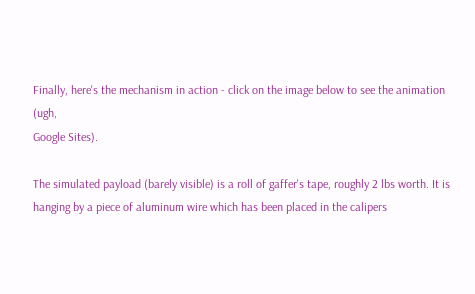Finally, here's the mechanism in action - click on the image below to see the animation (ugh,
Google Sites).

The simulated payload (barely visible) is a roll of gaffer's tape, roughly 2 lbs worth. It is
hanging by a piece of aluminum wire which has been placed in the calipers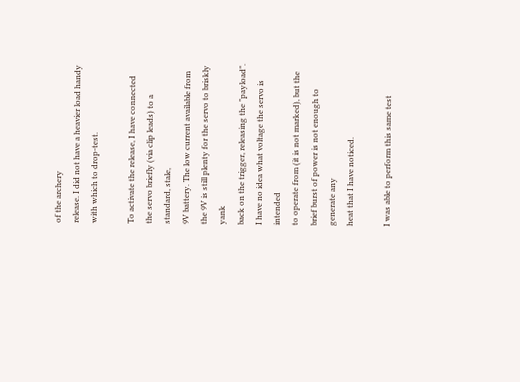of the archery
release. I did not have a heavier load handy with which to drop-test.

To activate the release, I have connected the servo briefly (via clip leads) to a standard, stale,
9V battery. The low current available from the 9V is still plenty for the servo to briskly yank
back on the trigger, releasing the "payload". I have no idea what voltage the servo is intended
to operate from (it is not marked), but the brief burst of power is not enough to generate any
heat that I have noticed.

I was able to perform this same test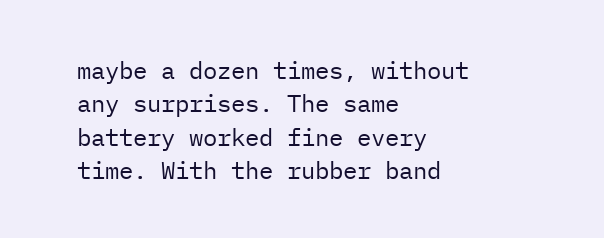maybe a dozen times, without any surprises. The same
battery worked fine every time. With the rubber band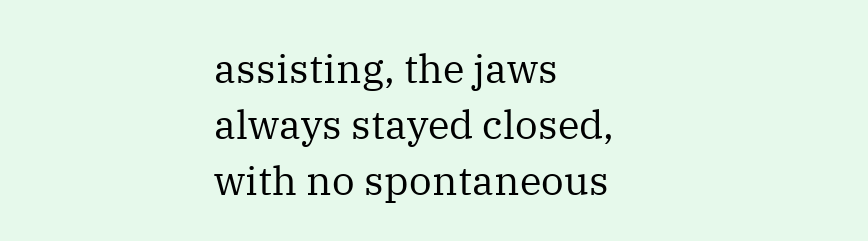assisting, the jaws always stayed closed,
with no spontaneous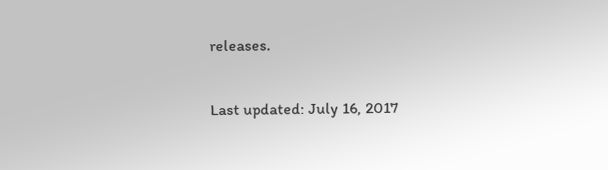releases.

Last updated: July 16, 2017